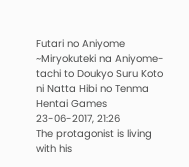Futari no Aniyome ~Miryokuteki na Aniyome-tachi to Doukyo Suru Koto ni Natta Hibi no Tenma
Hentai Games 23-06-2017, 21:26
The protagonist is living with his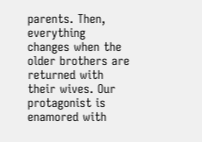parents. Then, everything changes when the older brothers are returned with their wives. Our protagonist is enamored with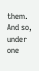them. And so, under one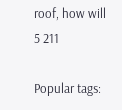roof, how will
5 211

Popular tags: